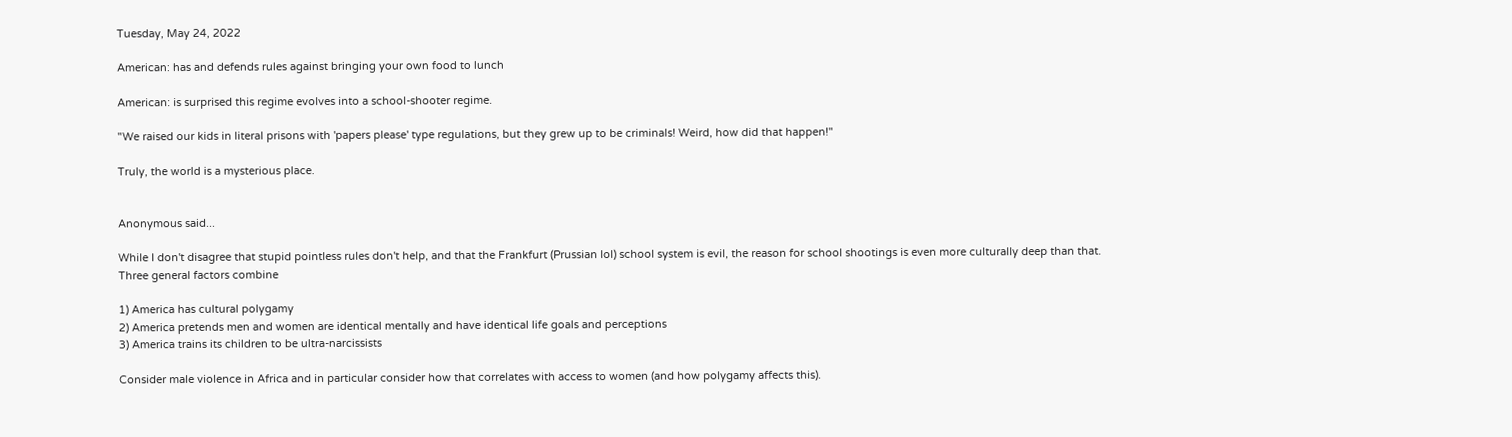Tuesday, May 24, 2022

American: has and defends rules against bringing your own food to lunch

American: is surprised this regime evolves into a school-shooter regime.

"We raised our kids in literal prisons with 'papers please' type regulations, but they grew up to be criminals! Weird, how did that happen!"

Truly, the world is a mysterious place.


Anonymous said...

While I don't disagree that stupid pointless rules don't help, and that the Frankfurt (Prussian lol) school system is evil, the reason for school shootings is even more culturally deep than that.
Three general factors combine

1) America has cultural polygamy
2) America pretends men and women are identical mentally and have identical life goals and perceptions
3) America trains its children to be ultra-narcissists

Consider male violence in Africa and in particular consider how that correlates with access to women (and how polygamy affects this).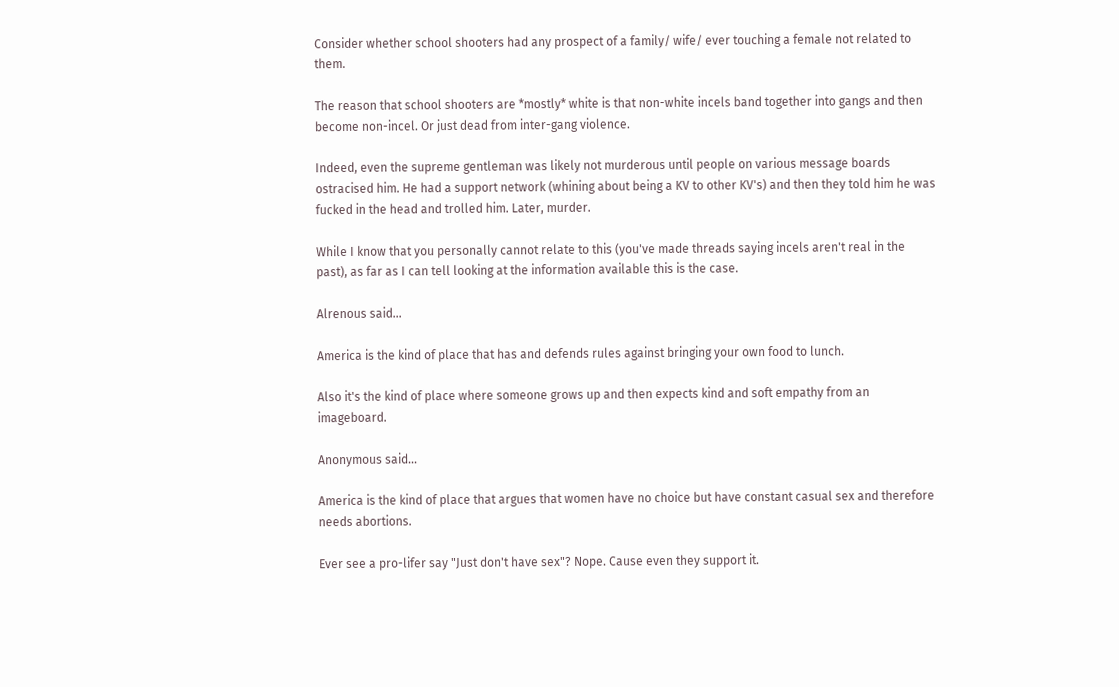Consider whether school shooters had any prospect of a family/ wife/ ever touching a female not related to them.

The reason that school shooters are *mostly* white is that non-white incels band together into gangs and then become non-incel. Or just dead from inter-gang violence.

Indeed, even the supreme gentleman was likely not murderous until people on various message boards ostracised him. He had a support network (whining about being a KV to other KV's) and then they told him he was fucked in the head and trolled him. Later, murder.

While I know that you personally cannot relate to this (you've made threads saying incels aren't real in the past), as far as I can tell looking at the information available this is the case.

Alrenous said...

America is the kind of place that has and defends rules against bringing your own food to lunch.

Also it's the kind of place where someone grows up and then expects kind and soft empathy from an imageboard.

Anonymous said...

America is the kind of place that argues that women have no choice but have constant casual sex and therefore needs abortions.

Ever see a pro-lifer say "Just don't have sex"? Nope. Cause even they support it.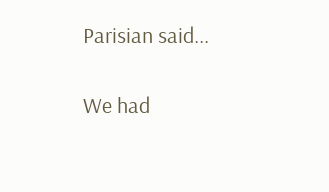Parisian said...

We had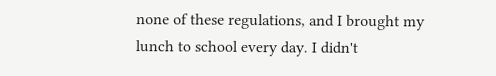none of these regulations, and I brought my lunch to school every day. I didn't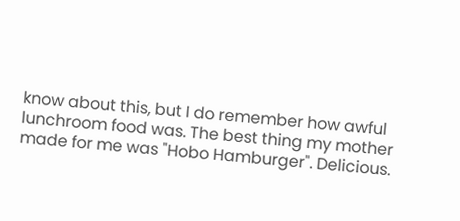know about this, but I do remember how awful lunchroom food was. The best thing my mother made for me was "Hobo Hamburger". Delicious.